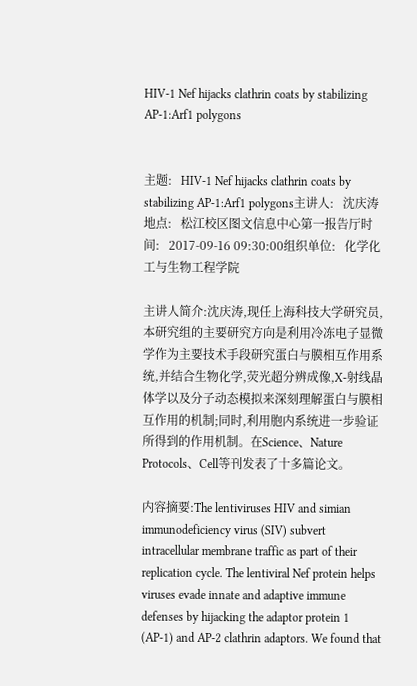HIV-1 Nef hijacks clathrin coats by stabilizing AP-1:Arf1 polygons


主题:   HIV-1 Nef hijacks clathrin coats by stabilizing AP-1:Arf1 polygons主讲人:   沈庆涛地点:   松江校区图文信息中心第一报告厅时间:   2017-09-16 09:30:00组织单位:   化学化工与生物工程学院

主讲人简介:沈庆涛,现任上海科技大学研究员,本研究组的主要研究方向是利用冷冻电子显微学作为主要技术手段研究蛋白与膜相互作用系统,并结合生物化学,荧光超分辨成像,X-射线晶体学以及分子动态模拟来深刻理解蛋白与膜相互作用的机制;同时,利用胞内系统进一步验证所得到的作用机制。在Science、Nature Protocols、Cell等刊发表了十多篇论文。

内容摘要:The lentiviruses HIV and simian immunodeficiency virus (SIV) subvert intracellular membrane traffic as part of their replication cycle. The lentiviral Nef protein helps viruses evade innate and adaptive immune defenses by hijacking the adaptor protein 1 (AP-1) and AP-2 clathrin adaptors. We found that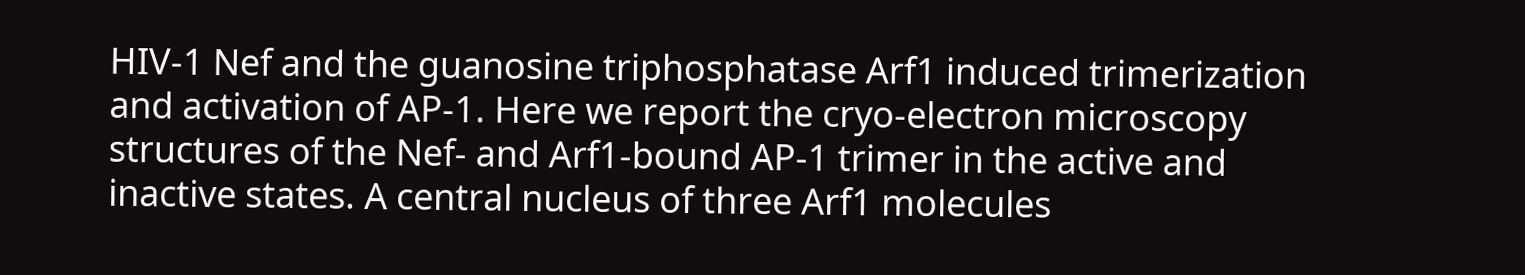HIV-1 Nef and the guanosine triphosphatase Arf1 induced trimerization and activation of AP-1. Here we report the cryo-electron microscopy structures of the Nef- and Arf1-bound AP-1 trimer in the active and inactive states. A central nucleus of three Arf1 molecules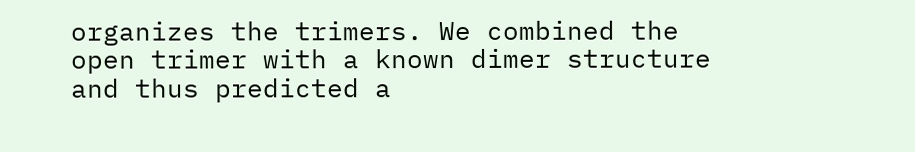organizes the trimers. We combined the open trimer with a known dimer structure and thus predicted a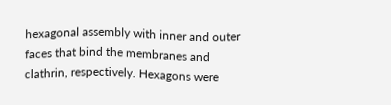hexagonal assembly with inner and outer faces that bind the membranes and clathrin, respectively. Hexagons were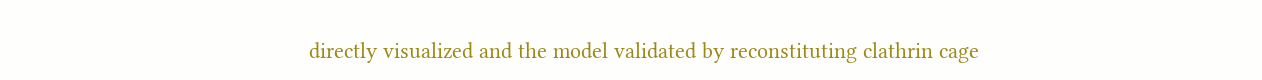directly visualized and the model validated by reconstituting clathrin cage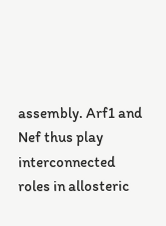assembly. Arf1 and Nef thus play interconnected roles in allosteric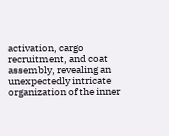activation, cargo recruitment, and coat assembly, revealing an unexpectedly intricate organization of the inner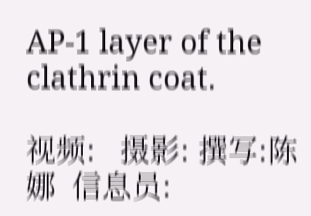AP-1 layer of the clathrin coat.

视频:   摄影: 撰写:陈娜  信息员: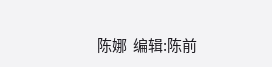陈娜  编辑:陈前